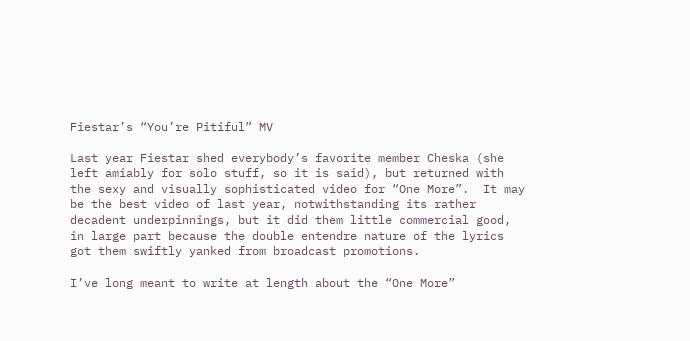Fiestar’s “You’re Pitiful” MV

Last year Fiestar shed everybody’s favorite member Cheska (she left amiably for solo stuff, so it is said), but returned with the sexy and visually sophisticated video for “One More”.  It may be the best video of last year, notwithstanding its rather decadent underpinnings, but it did them little commercial good, in large part because the double entendre nature of the lyrics got them swiftly yanked from broadcast promotions.

I’ve long meant to write at length about the “One More”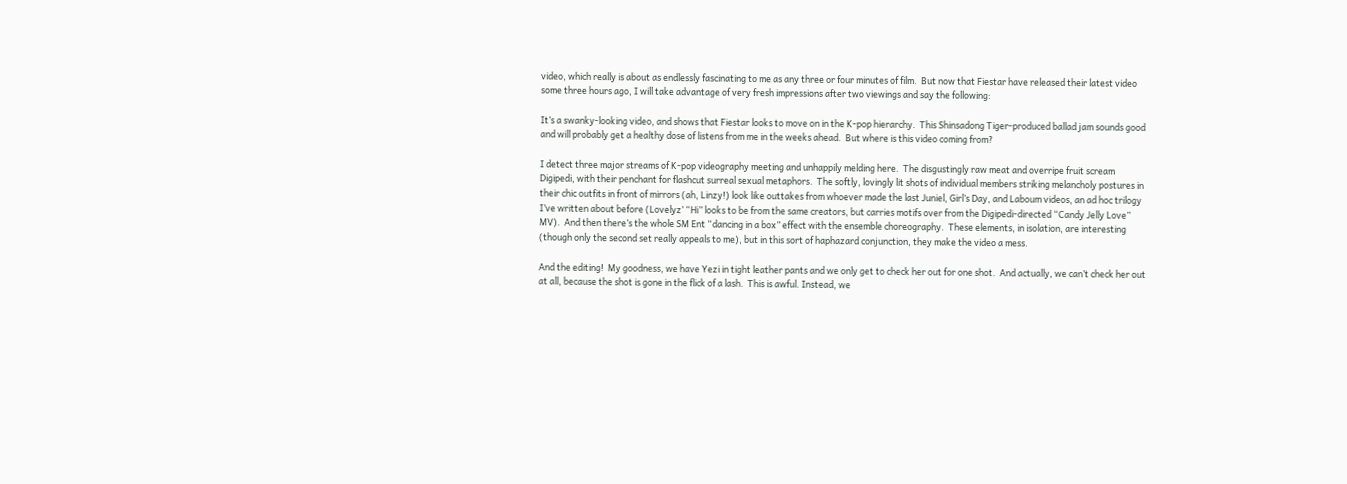video, which really is about as endlessly fascinating to me as any three or four minutes of film.  But now that Fiestar have released their latest video some three hours ago, I will take advantage of very fresh impressions after two viewings and say the following:

It’s a swanky-looking video, and shows that Fiestar looks to move on in the K-pop hierarchy.  This Shinsadong Tiger-produced ballad jam sounds good and will probably get a healthy dose of listens from me in the weeks ahead.  But where is this video coming from?

I detect three major streams of K-pop videography meeting and unhappily melding here.  The disgustingly raw meat and overripe fruit scream Digipedi, with their penchant for flashcut surreal sexual metaphors.  The softly, lovingly lit shots of individual members striking melancholy postures in their chic outfits in front of mirrors (ah, Linzy!) look like outtakes from whoever made the last Juniel, Girl’s Day, and Laboum videos, an ad hoc trilogy I’ve written about before (Lovelyz’ “Hi” looks to be from the same creators, but carries motifs over from the Digipedi-directed “Candy Jelly Love” MV).  And then there’s the whole SM Ent “dancing in a box” effect with the ensemble choreography.  These elements, in isolation, are interesting (though only the second set really appeals to me), but in this sort of haphazard conjunction, they make the video a mess.

And the editing!  My goodness, we have Yezi in tight leather pants and we only get to check her out for one shot.  And actually, we can’t check her out at all, because the shot is gone in the flick of a lash.  This is awful. Instead, we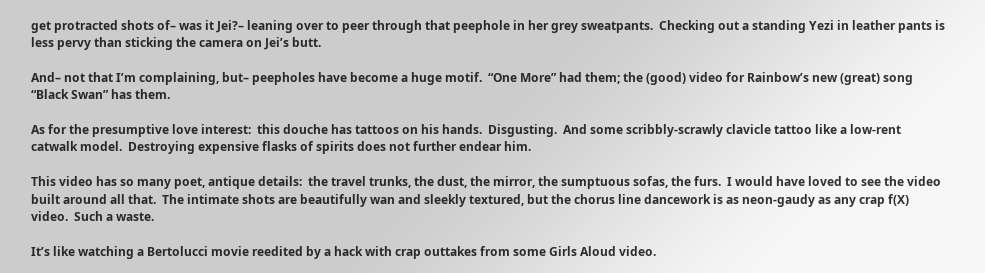get protracted shots of– was it Jei?– leaning over to peer through that peephole in her grey sweatpants.  Checking out a standing Yezi in leather pants is less pervy than sticking the camera on Jei’s butt.

And– not that I’m complaining, but– peepholes have become a huge motif.  “One More” had them; the (good) video for Rainbow’s new (great) song “Black Swan” has them.

As for the presumptive love interest:  this douche has tattoos on his hands.  Disgusting.  And some scribbly-scrawly clavicle tattoo like a low-rent catwalk model.  Destroying expensive flasks of spirits does not further endear him.

This video has so many poet, antique details:  the travel trunks, the dust, the mirror, the sumptuous sofas, the furs.  I would have loved to see the video built around all that.  The intimate shots are beautifully wan and sleekly textured, but the chorus line dancework is as neon-gaudy as any crap f(X) video.  Such a waste.

It’s like watching a Bertolucci movie reedited by a hack with crap outtakes from some Girls Aloud video.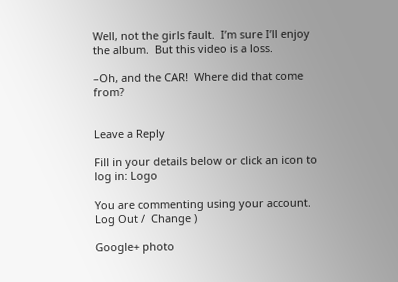Well, not the girls fault.  I’m sure I’ll enjoy the album.  But this video is a loss.

–Oh, and the CAR!  Where did that come from?


Leave a Reply

Fill in your details below or click an icon to log in: Logo

You are commenting using your account. Log Out /  Change )

Google+ photo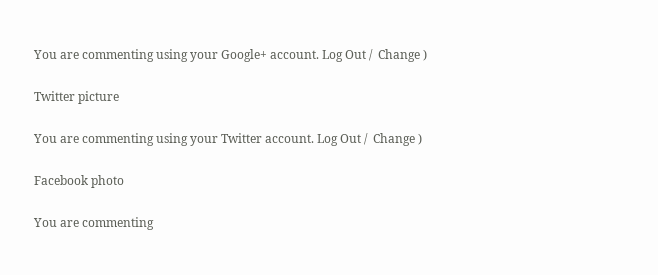You are commenting using your Google+ account. Log Out /  Change )

Twitter picture

You are commenting using your Twitter account. Log Out /  Change )

Facebook photo

You are commenting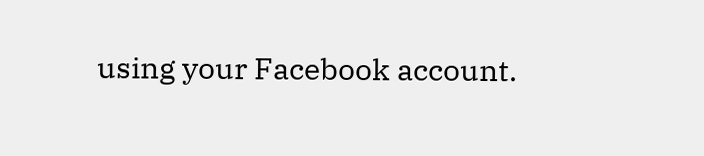using your Facebook account.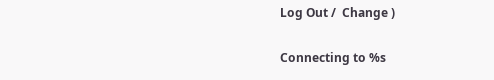Log Out /  Change )


Connecting to %s